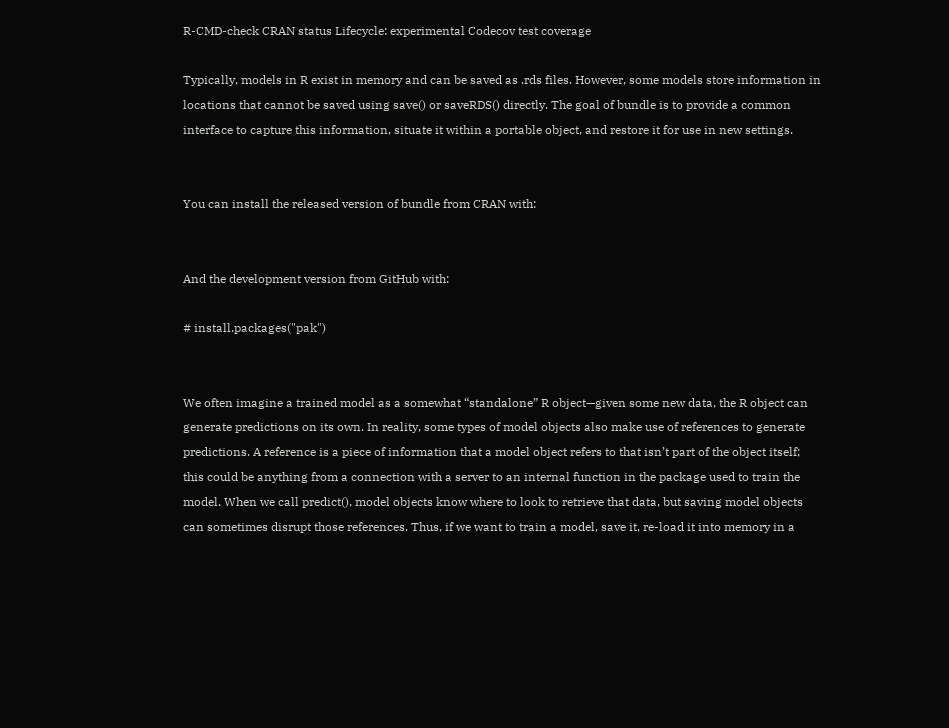R-CMD-check CRAN status Lifecycle: experimental Codecov test coverage

Typically, models in R exist in memory and can be saved as .rds files. However, some models store information in locations that cannot be saved using save() or saveRDS() directly. The goal of bundle is to provide a common interface to capture this information, situate it within a portable object, and restore it for use in new settings.


You can install the released version of bundle from CRAN with:


And the development version from GitHub with:

# install.packages("pak")


We often imagine a trained model as a somewhat “standalone” R object—given some new data, the R object can generate predictions on its own. In reality, some types of model objects also make use of references to generate predictions. A reference is a piece of information that a model object refers to that isn’t part of the object itself; this could be anything from a connection with a server to an internal function in the package used to train the model. When we call predict(), model objects know where to look to retrieve that data, but saving model objects can sometimes disrupt those references. Thus, if we want to train a model, save it, re-load it into memory in a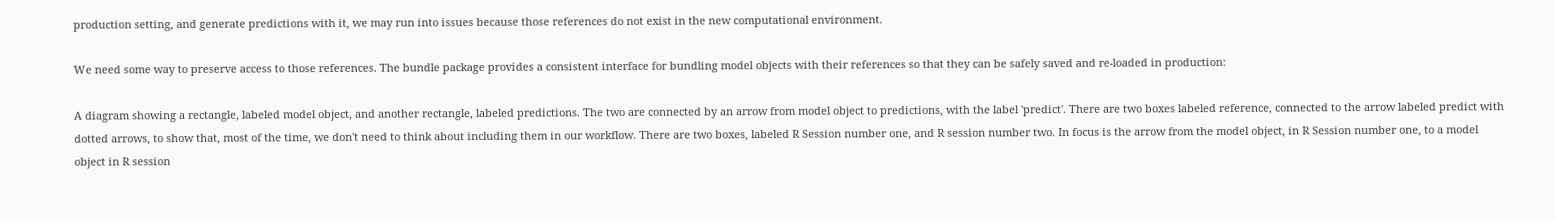production setting, and generate predictions with it, we may run into issues because those references do not exist in the new computational environment.

We need some way to preserve access to those references. The bundle package provides a consistent interface for bundling model objects with their references so that they can be safely saved and re-loaded in production:

A diagram showing a rectangle, labeled model object, and another rectangle, labeled predictions. The two are connected by an arrow from model object to predictions, with the label 'predict'. There are two boxes labeled reference, connected to the arrow labeled predict with dotted arrows, to show that, most of the time, we don't need to think about including them in our workflow. There are two boxes, labeled R Session number one, and R session number two. In focus is the arrow from the model object, in R Session number one, to a model object in R session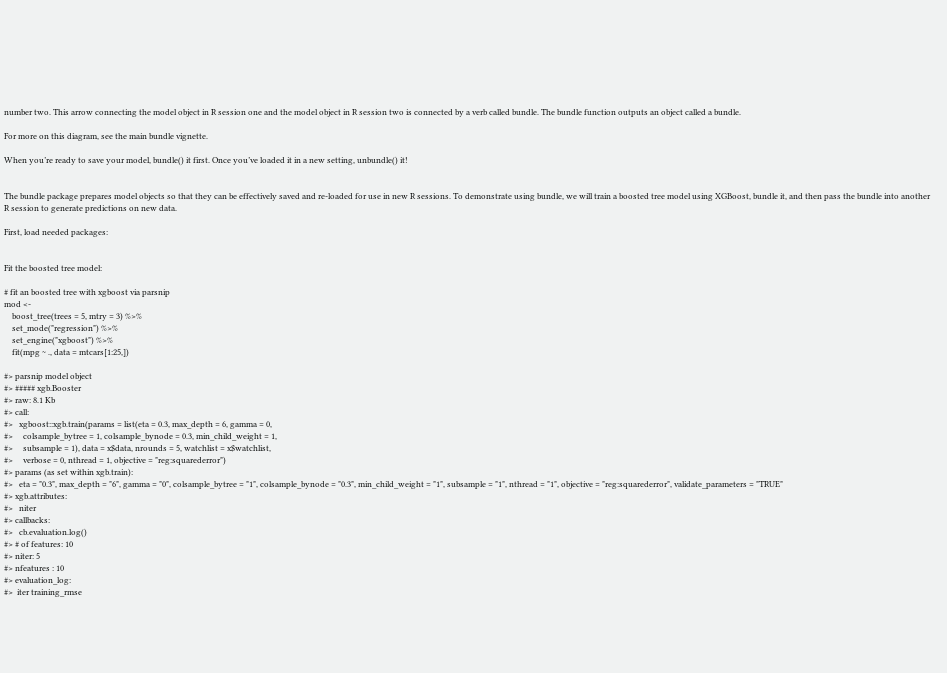number two. This arrow connecting the model object in R session one and the model object in R session two is connected by a verb called bundle. The bundle function outputs an object called a bundle.

For more on this diagram, see the main bundle vignette.

When you’re ready to save your model, bundle() it first. Once you’ve loaded it in a new setting, unbundle() it!


The bundle package prepares model objects so that they can be effectively saved and re-loaded for use in new R sessions. To demonstrate using bundle, we will train a boosted tree model using XGBoost, bundle it, and then pass the bundle into another R session to generate predictions on new data.

First, load needed packages:


Fit the boosted tree model:

# fit an boosted tree with xgboost via parsnip
mod <-
    boost_tree(trees = 5, mtry = 3) %>%
    set_mode("regression") %>%
    set_engine("xgboost") %>%
    fit(mpg ~ ., data = mtcars[1:25,])

#> parsnip model object
#> ##### xgb.Booster
#> raw: 8.1 Kb
#> call:
#>   xgboost::xgb.train(params = list(eta = 0.3, max_depth = 6, gamma = 0,
#>     colsample_bytree = 1, colsample_bynode = 0.3, min_child_weight = 1,
#>     subsample = 1), data = x$data, nrounds = 5, watchlist = x$watchlist,
#>     verbose = 0, nthread = 1, objective = "reg:squarederror")
#> params (as set within xgb.train):
#>   eta = "0.3", max_depth = "6", gamma = "0", colsample_bytree = "1", colsample_bynode = "0.3", min_child_weight = "1", subsample = "1", nthread = "1", objective = "reg:squarederror", validate_parameters = "TRUE"
#> xgb.attributes:
#>   niter
#> callbacks:
#>   cb.evaluation.log()
#> # of features: 10
#> niter: 5
#> nfeatures : 10
#> evaluation_log:
#>  iter training_rmse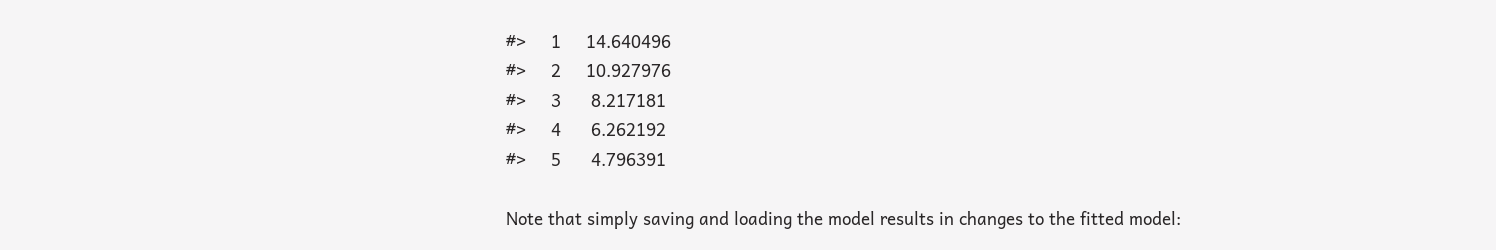#>     1     14.640496
#>     2     10.927976
#>     3      8.217181
#>     4      6.262192
#>     5      4.796391

Note that simply saving and loading the model results in changes to the fitted model: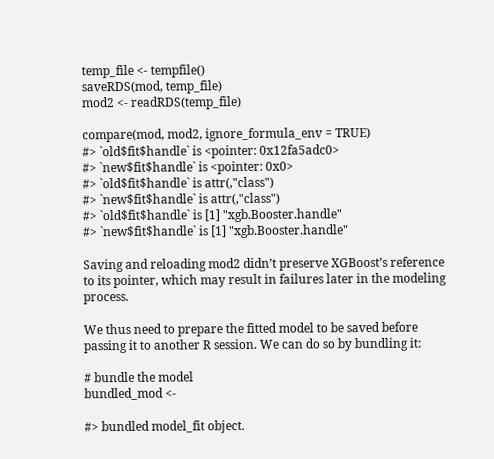temp_file <- tempfile()
saveRDS(mod, temp_file)
mod2 <- readRDS(temp_file)

compare(mod, mod2, ignore_formula_env = TRUE)
#> `old$fit$handle` is <pointer: 0x12fa5adc0>
#> `new$fit$handle` is <pointer: 0x0>
#> `old$fit$handle` is attr(,"class")
#> `new$fit$handle` is attr(,"class")
#> `old$fit$handle` is [1] "xgb.Booster.handle"
#> `new$fit$handle` is [1] "xgb.Booster.handle"

Saving and reloading mod2 didn’t preserve XGBoost’s reference to its pointer, which may result in failures later in the modeling process.

We thus need to prepare the fitted model to be saved before passing it to another R session. We can do so by bundling it:

# bundle the model
bundled_mod <-

#> bundled model_fit object.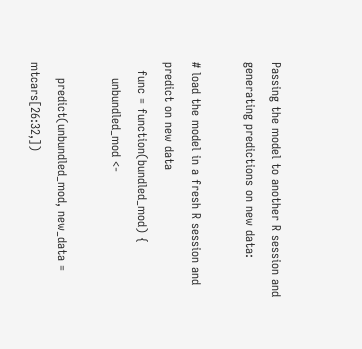Passing the model to another R session and generating predictions on new data:

# load the model in a fresh R session and predict on new data
  func = function(bundled_mod) {
    unbundled_mod <-

    predict(unbundled_mod, new_data = mtcars[26:32,])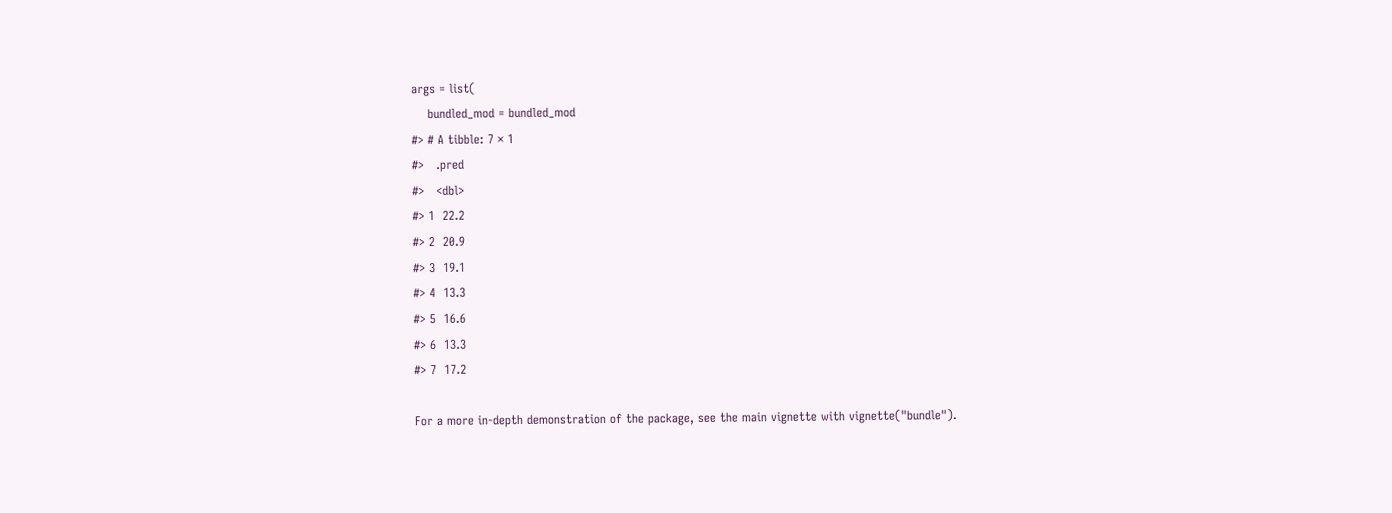args = list(
    bundled_mod = bundled_mod
#> # A tibble: 7 × 1
#>   .pred
#>   <dbl>
#> 1  22.2
#> 2  20.9
#> 3  19.1
#> 4  13.3
#> 5  16.6
#> 6  13.3
#> 7  17.2

For a more in-depth demonstration of the package, see the main vignette with vignette("bundle").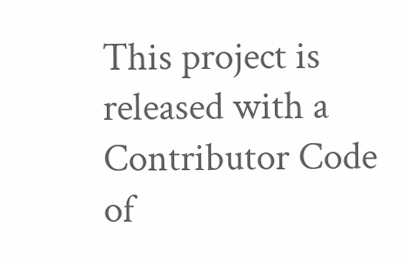This project is released with a Contributor Code of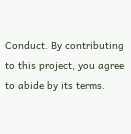Conduct. By contributing to this project, you agree to abide by its terms.